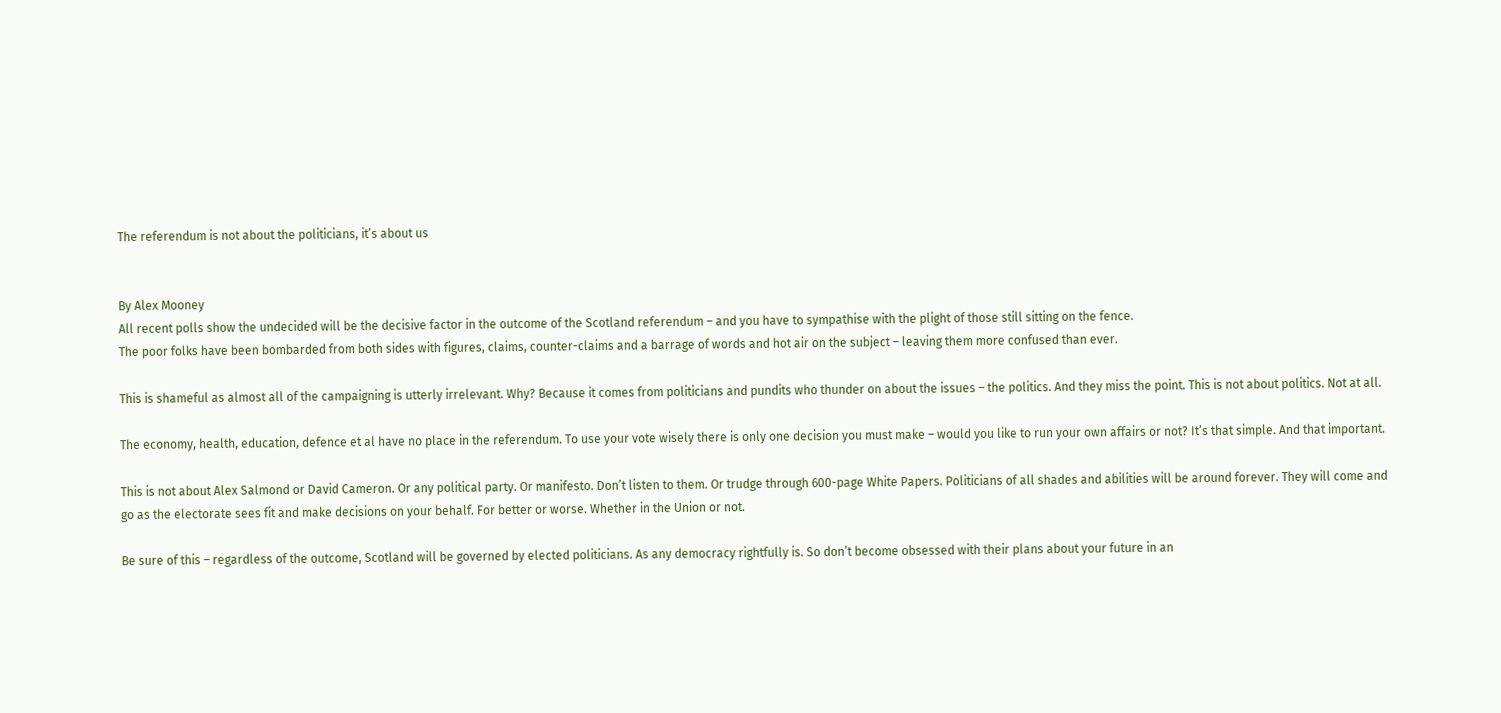The referendum is not about the politicians, it’s about us


By Alex Mooney
All recent polls show the undecided will be the decisive factor in the outcome of the Scotland referendum – and you have to sympathise with the plight of those still sitting on the fence.
The poor folks have been bombarded from both sides with figures, claims, counter-claims and a barrage of words and hot air on the subject – leaving them more confused than ever.

This is shameful as almost all of the campaigning is utterly irrelevant. Why? Because it comes from politicians and pundits who thunder on about the issues – the politics. And they miss the point. This is not about politics. Not at all.

The economy, health, education, defence et al have no place in the referendum. To use your vote wisely there is only one decision you must make – would you like to run your own affairs or not? It’s that simple. And that important.

This is not about Alex Salmond or David Cameron. Or any political party. Or manifesto. Don’t listen to them. Or trudge through 600-page White Papers. Politicians of all shades and abilities will be around forever. They will come and go as the electorate sees fit and make decisions on your behalf. For better or worse. Whether in the Union or not.

Be sure of this – regardless of the outcome, Scotland will be governed by elected politicians. As any democracy rightfully is. So don’t become obsessed with their plans about your future in an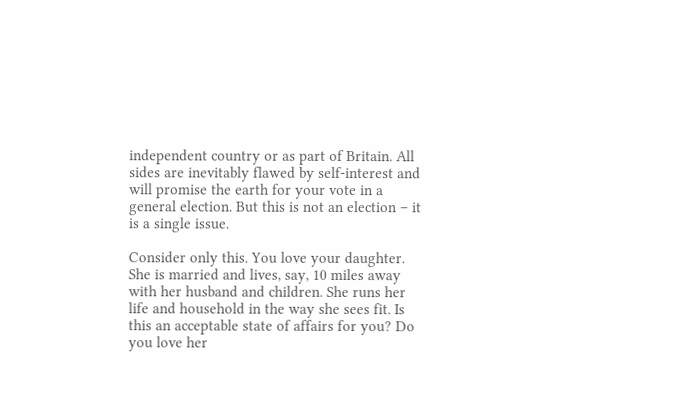independent country or as part of Britain. All sides are inevitably flawed by self-interest and will promise the earth for your vote in a general election. But this is not an election – it is a single issue.

Consider only this. You love your daughter. She is married and lives, say, 10 miles away with her husband and children. She runs her life and household in the way she sees fit. Is this an acceptable state of affairs for you? Do you love her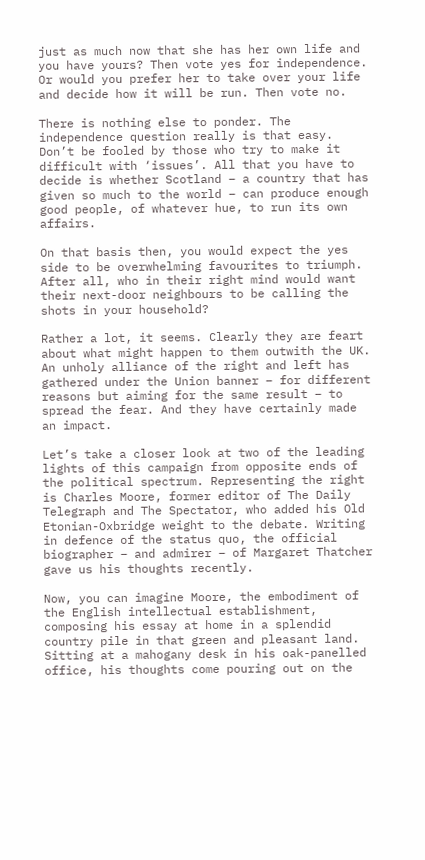just as much now that she has her own life and you have yours? Then vote yes for independence. Or would you prefer her to take over your life and decide how it will be run. Then vote no.

There is nothing else to ponder. The independence question really is that easy. Don’t be fooled by those who try to make it difficult with ‘issues’. All that you have to decide is whether Scotland – a country that has given so much to the world – can produce enough good people, of whatever hue, to run its own affairs.

On that basis then, you would expect the yes side to be overwhelming favourites to triumph. After all, who in their right mind would want their next-door neighbours to be calling the shots in your household?

Rather a lot, it seems. Clearly they are feart about what might happen to them outwith the UK. An unholy alliance of the right and left has gathered under the Union banner – for different reasons but aiming for the same result – to spread the fear. And they have certainly made an impact.

Let’s take a closer look at two of the leading lights of this campaign from opposite ends of the political spectrum. Representing the right is Charles Moore, former editor of The Daily Telegraph and The Spectator, who added his Old Etonian-Oxbridge weight to the debate. Writing in defence of the status quo, the official biographer – and admirer – of Margaret Thatcher gave us his thoughts recently.

Now, you can imagine Moore, the embodiment of the English intellectual establishment, composing his essay at home in a splendid country pile in that green and pleasant land. Sitting at a mahogany desk in his oak-panelled office, his thoughts come pouring out on the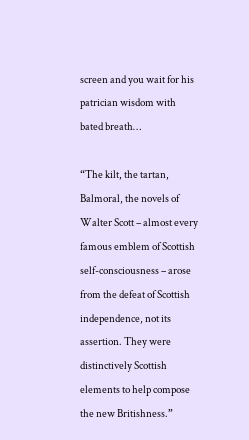screen and you wait for his patrician wisdom with bated breath…

“The kilt, the tartan, Balmoral, the novels of Walter Scott – almost every famous emblem of Scottish self-consciousness – arose from the defeat of Scottish independence, not its assertion. They were distinctively Scottish elements to help compose the new Britishness.”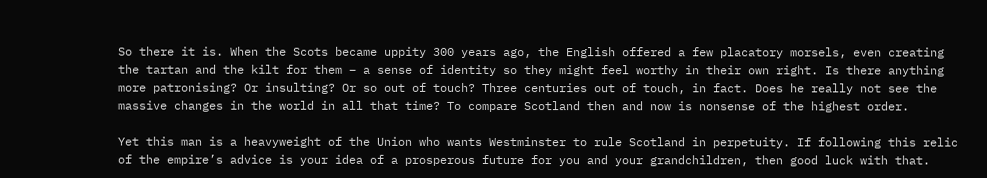So there it is. When the Scots became uppity 300 years ago, the English offered a few placatory morsels, even creating the tartan and the kilt for them – a sense of identity so they might feel worthy in their own right. Is there anything more patronising? Or insulting? Or so out of touch? Three centuries out of touch, in fact. Does he really not see the massive changes in the world in all that time? To compare Scotland then and now is nonsense of the highest order.

Yet this man is a heavyweight of the Union who wants Westminster to rule Scotland in perpetuity. If following this relic of the empire’s advice is your idea of a prosperous future for you and your grandchildren, then good luck with that.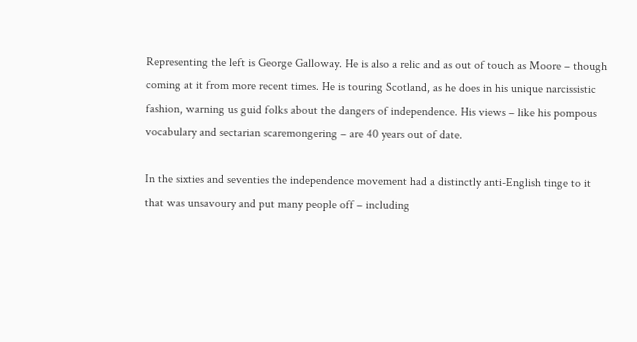Representing the left is George Galloway. He is also a relic and as out of touch as Moore – though coming at it from more recent times. He is touring Scotland, as he does in his unique narcissistic fashion, warning us guid folks about the dangers of independence. His views – like his pompous vocabulary and sectarian scaremongering – are 40 years out of date.

In the sixties and seventies the independence movement had a distinctly anti-English tinge to it that was unsavoury and put many people off – including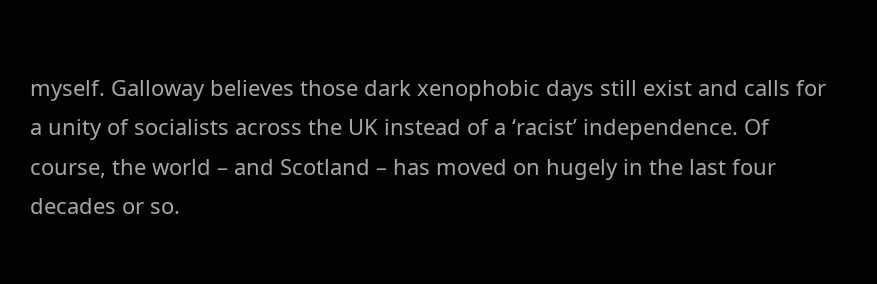myself. Galloway believes those dark xenophobic days still exist and calls for a unity of socialists across the UK instead of a ‘racist’ independence. Of course, the world – and Scotland – has moved on hugely in the last four decades or so.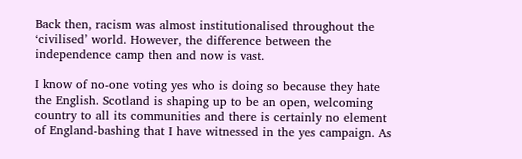Back then, racism was almost institutionalised throughout the ‘civilised’ world. However, the difference between the independence camp then and now is vast.

I know of no-one voting yes who is doing so because they hate the English. Scotland is shaping up to be an open, welcoming country to all its communities and there is certainly no element of England-bashing that I have witnessed in the yes campaign. As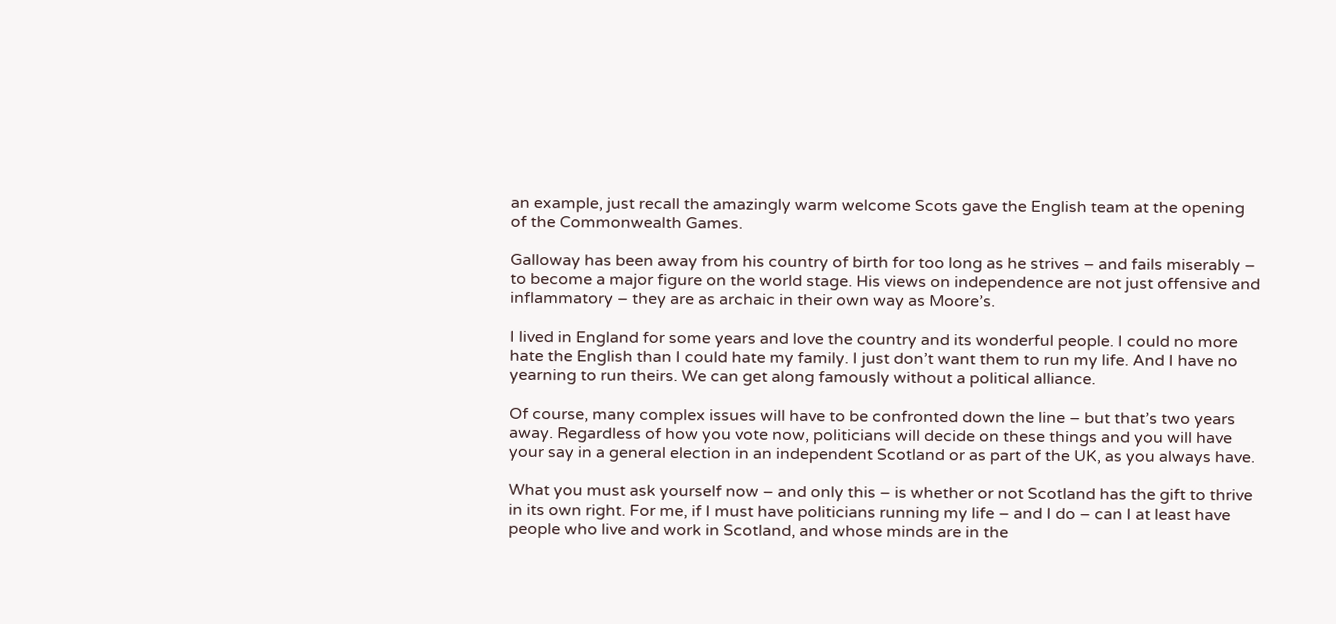an example, just recall the amazingly warm welcome Scots gave the English team at the opening of the Commonwealth Games.

Galloway has been away from his country of birth for too long as he strives – and fails miserably – to become a major figure on the world stage. His views on independence are not just offensive and inflammatory – they are as archaic in their own way as Moore’s.

I lived in England for some years and love the country and its wonderful people. I could no more hate the English than I could hate my family. I just don’t want them to run my life. And I have no yearning to run theirs. We can get along famously without a political alliance.

Of course, many complex issues will have to be confronted down the line – but that’s two years away. Regardless of how you vote now, politicians will decide on these things and you will have your say in a general election in an independent Scotland or as part of the UK, as you always have.

What you must ask yourself now – and only this – is whether or not Scotland has the gift to thrive in its own right. For me, if I must have politicians running my life – and I do – can I at least have people who live and work in Scotland, and whose minds are in the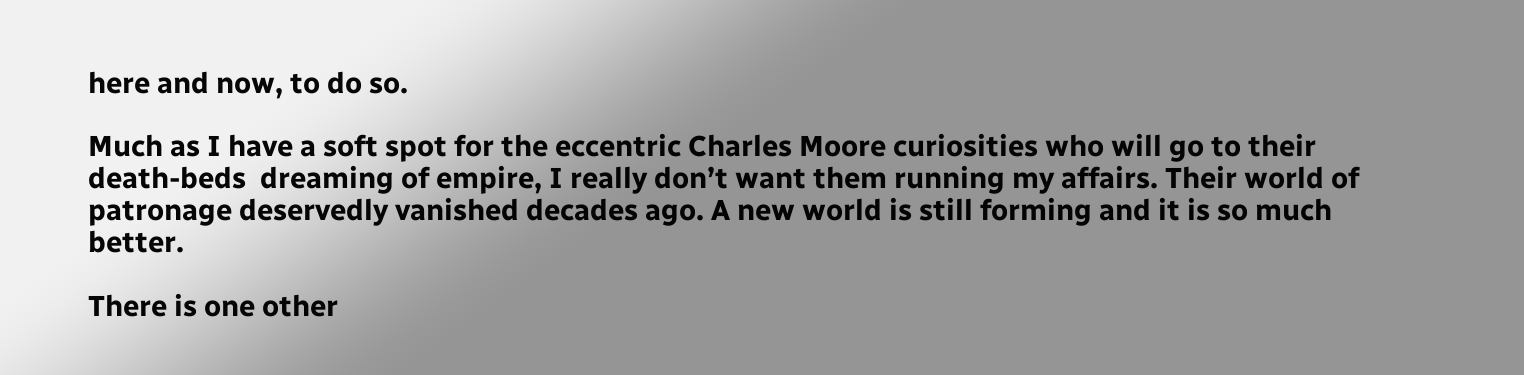here and now, to do so.

Much as I have a soft spot for the eccentric Charles Moore curiosities who will go to their death-beds  dreaming of empire, I really don’t want them running my affairs. Their world of patronage deservedly vanished decades ago. A new world is still forming and it is so much better.

There is one other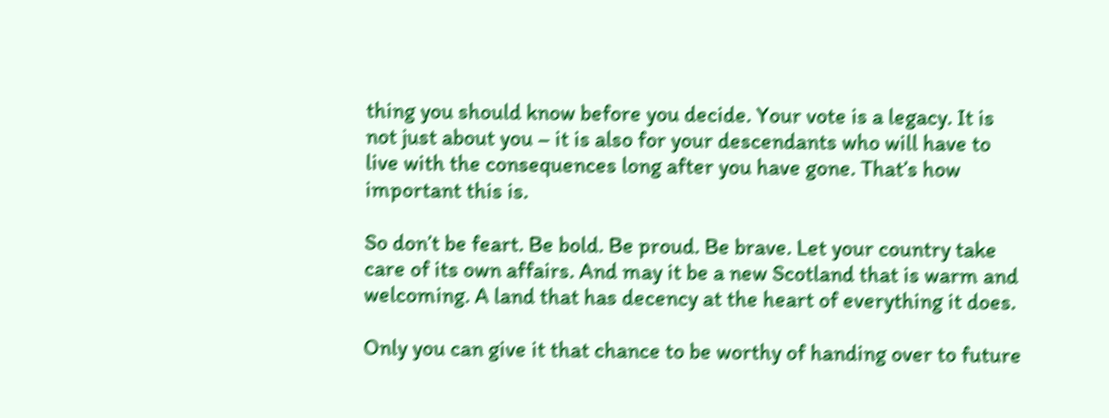thing you should know before you decide. Your vote is a legacy. It is not just about you – it is also for your descendants who will have to live with the consequences long after you have gone. That’s how important this is.

So don’t be feart. Be bold. Be proud. Be brave. Let your country take care of its own affairs. And may it be a new Scotland that is warm and welcoming. A land that has decency at the heart of everything it does.

Only you can give it that chance to be worthy of handing over to future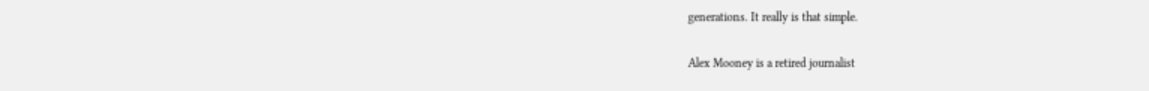generations. It really is that simple.

Alex Mooney is a retired journalist